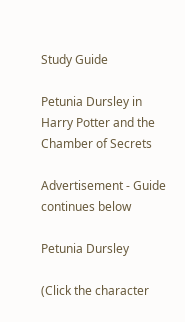Study Guide

Petunia Dursley in Harry Potter and the Chamber of Secrets

Advertisement - Guide continues below

Petunia Dursley

(Click the character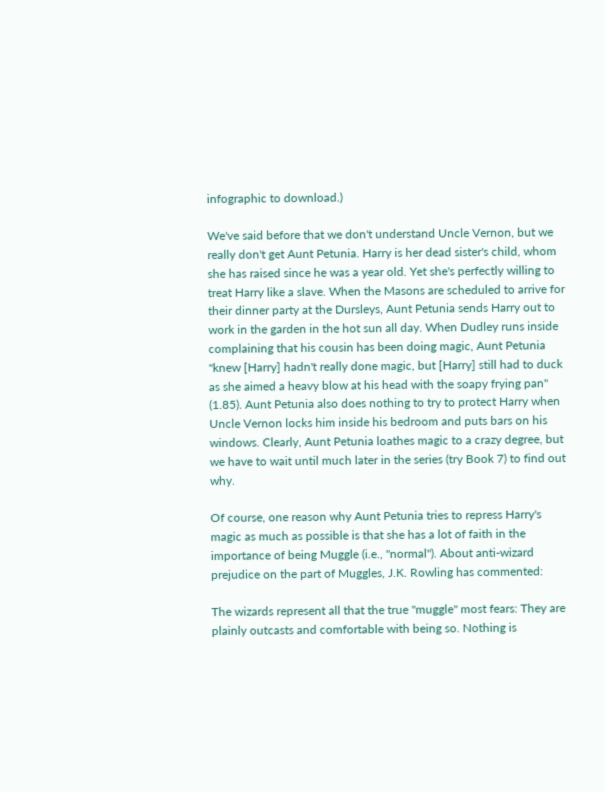infographic to download.)

We've said before that we don't understand Uncle Vernon, but we really don't get Aunt Petunia. Harry is her dead sister's child, whom she has raised since he was a year old. Yet she's perfectly willing to treat Harry like a slave. When the Masons are scheduled to arrive for their dinner party at the Dursleys, Aunt Petunia sends Harry out to work in the garden in the hot sun all day. When Dudley runs inside complaining that his cousin has been doing magic, Aunt Petunia "knew [Harry] hadn't really done magic, but [Harry] still had to duck as she aimed a heavy blow at his head with the soapy frying pan" (1.85). Aunt Petunia also does nothing to try to protect Harry when Uncle Vernon locks him inside his bedroom and puts bars on his windows. Clearly, Aunt Petunia loathes magic to a crazy degree, but we have to wait until much later in the series (try Book 7) to find out why.

Of course, one reason why Aunt Petunia tries to repress Harry's magic as much as possible is that she has a lot of faith in the importance of being Muggle (i.e., "normal"). About anti-wizard prejudice on the part of Muggles, J.K. Rowling has commented:

The wizards represent all that the true "muggle" most fears: They are plainly outcasts and comfortable with being so. Nothing is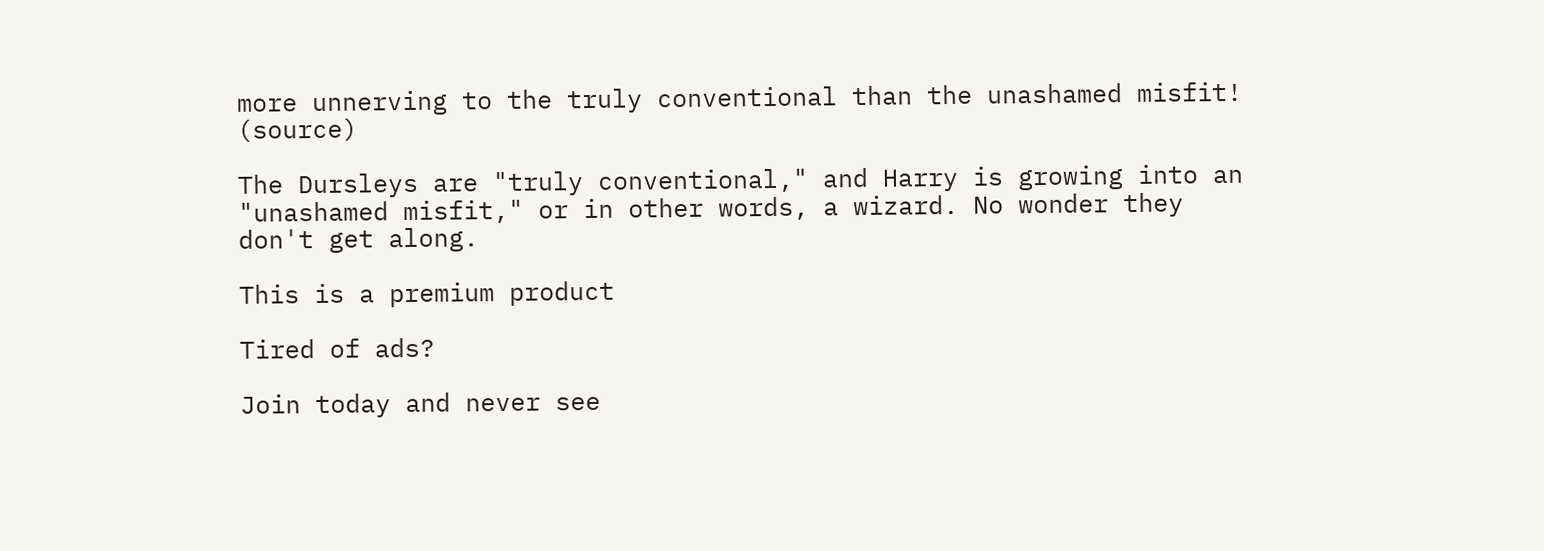more unnerving to the truly conventional than the unashamed misfit! (source)

The Dursleys are "truly conventional," and Harry is growing into an "unashamed misfit," or in other words, a wizard. No wonder they don't get along.

This is a premium product

Tired of ads?

Join today and never see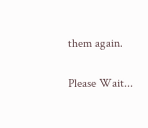them again.

Please Wait...